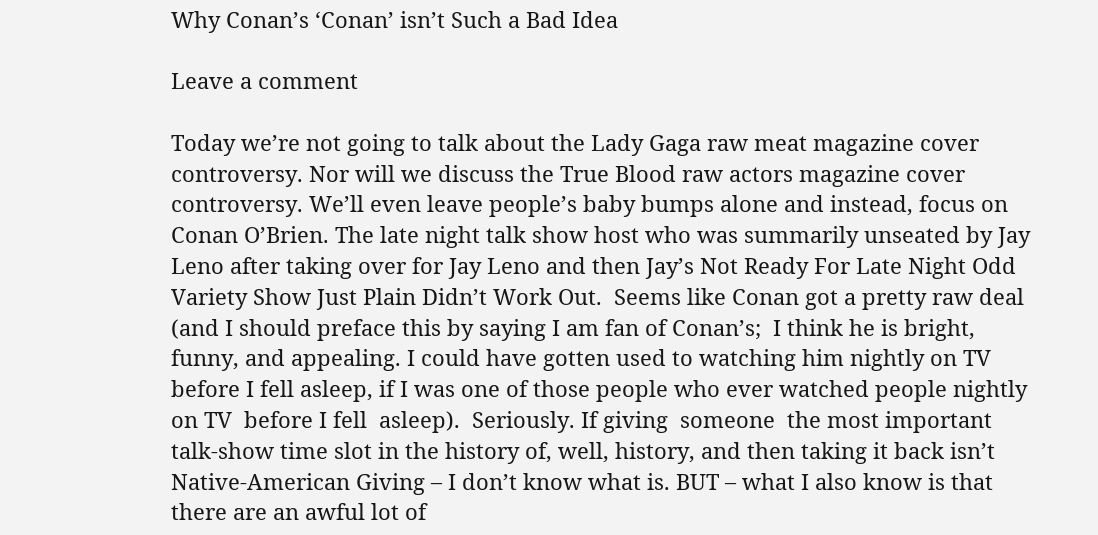Why Conan’s ‘Conan’ isn’t Such a Bad Idea

Leave a comment

Today we’re not going to talk about the Lady Gaga raw meat magazine cover controversy. Nor will we discuss the True Blood raw actors magazine cover controversy. We’ll even leave people’s baby bumps alone and instead, focus on Conan O’Brien. The late night talk show host who was summarily unseated by Jay Leno after taking over for Jay Leno and then Jay’s Not Ready For Late Night Odd Variety Show Just Plain Didn’t Work Out.  Seems like Conan got a pretty raw deal (and I should preface this by saying I am fan of Conan’s;  I think he is bright, funny, and appealing. I could have gotten used to watching him nightly on TV before I fell asleep, if I was one of those people who ever watched people nightly on TV  before I fell  asleep).  Seriously. If giving  someone  the most important talk-show time slot in the history of, well, history, and then taking it back isn’t Native-American Giving – I don’t know what is. BUT – what I also know is that there are an awful lot of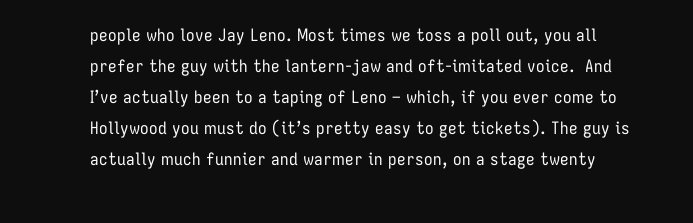people who love Jay Leno. Most times we toss a poll out, you all prefer the guy with the lantern-jaw and oft-imitated voice.  And I’ve actually been to a taping of Leno – which, if you ever come to Hollywood you must do (it’s pretty easy to get tickets). The guy is actually much funnier and warmer in person, on a stage twenty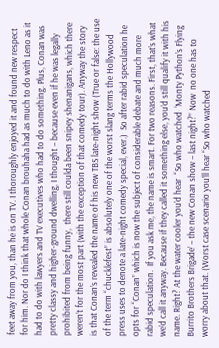feet away from you, than he is on TV. I thoroughly enjoyed it and found new respect for him. Nor do I think that whole Conan brouhaha had as much to do with Leno as it had to do with lawyers and TV executives who had to do something. Plus, Conan was pretty classy and higher-ground dwelling, I thought – because even if he was legally prohibited from being funny,  there still coulda been snipey shenanigans, which there weren’t for the most part (with the exception of that comedy tour). Anyway the story is that Conan’s revealed the name of his new TBS late-night show (True or false: the use of the term “chucklefest” is absolutely one of the worst slang terms the Hollywood press uses to denote a late-night comedy special, ever.)  So after rabid speculation he opts for “Conan” which is now the subject of considerable debate and much more rabid speculation.  If you ask me, the name is smart. For two reasons. First, that’s what we’d call it anyway. Because if they called it something else, you’d still qualify it with his name. Right? At the water cooler you’d hear  “So who watched  ‘Monty Python’s Flying Burrito Brothers Brigade’ – the new Conan show – last night?” Now  no one has to worry about that. (Worst case scenario you’ll hear “So who watched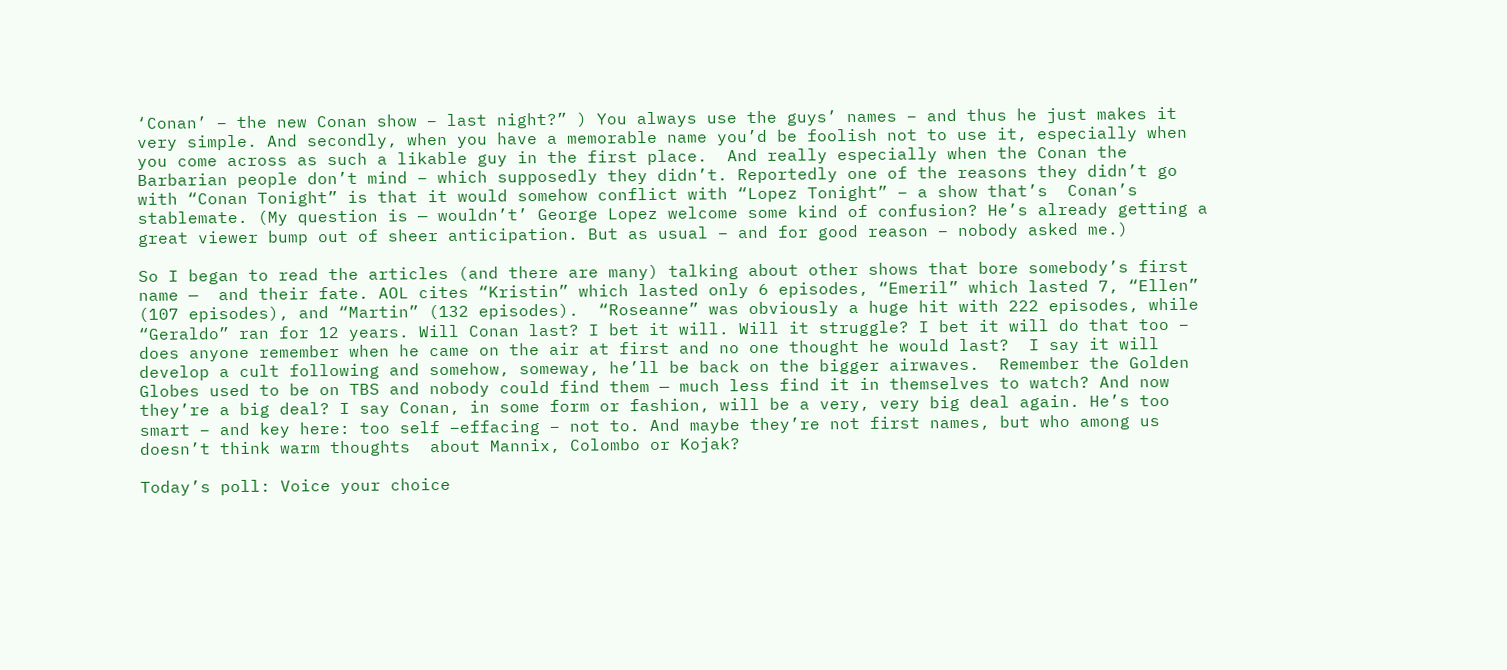‘Conan’ – the new Conan show – last night?” ) You always use the guys’ names – and thus he just makes it very simple. And secondly, when you have a memorable name you’d be foolish not to use it, especially when you come across as such a likable guy in the first place.  And really especially when the Conan the Barbarian people don’t mind – which supposedly they didn’t. Reportedly one of the reasons they didn’t go with “Conan Tonight” is that it would somehow conflict with “Lopez Tonight” – a show that’s  Conan’s stablemate. (My question is — wouldn’t’ George Lopez welcome some kind of confusion? He’s already getting a great viewer bump out of sheer anticipation. But as usual – and for good reason – nobody asked me.)

So I began to read the articles (and there are many) talking about other shows that bore somebody’s first name —  and their fate. AOL cites “Kristin” which lasted only 6 episodes, “Emeril” which lasted 7, “Ellen” (107 episodes), and “Martin” (132 episodes).  “Roseanne” was obviously a huge hit with 222 episodes, while “Geraldo” ran for 12 years. Will Conan last? I bet it will. Will it struggle? I bet it will do that too – does anyone remember when he came on the air at first and no one thought he would last?  I say it will develop a cult following and somehow, someway, he’ll be back on the bigger airwaves.  Remember the Golden Globes used to be on TBS and nobody could find them — much less find it in themselves to watch? And now they’re a big deal? I say Conan, in some form or fashion, will be a very, very big deal again. He’s too smart – and key here: too self –effacing – not to. And maybe they’re not first names, but who among us doesn’t think warm thoughts  about Mannix, Colombo or Kojak?

Today’s poll: Voice your choice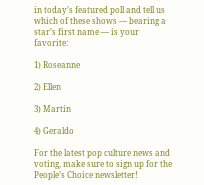in today’s featured poll and tell us which of these shows — bearing a star’s first name — is your favorite:

1) Roseanne

2) Ellen

3) Martin

4) Geraldo

For the latest pop culture news and voting, make sure to sign up for the People’s Choice newsletter!